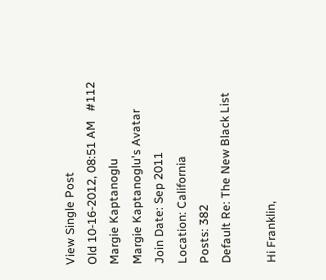View Single Post
Old 10-16-2012, 08:51 AM   #112
Margie Kaptanoglu
Margie Kaptanoglu's Avatar
Join Date: Sep 2011
Location: California
Posts: 382
Default Re: The New Black List

Hi Franklin,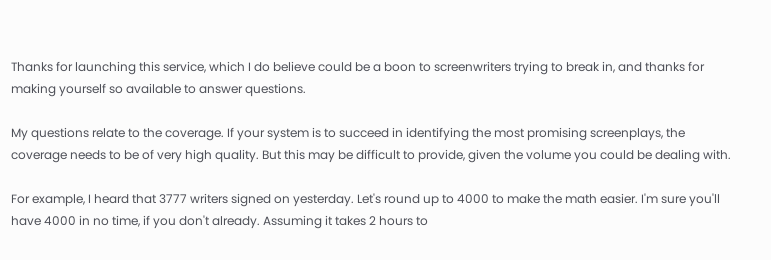Thanks for launching this service, which I do believe could be a boon to screenwriters trying to break in, and thanks for making yourself so available to answer questions.

My questions relate to the coverage. If your system is to succeed in identifying the most promising screenplays, the coverage needs to be of very high quality. But this may be difficult to provide, given the volume you could be dealing with.

For example, I heard that 3777 writers signed on yesterday. Let's round up to 4000 to make the math easier. I'm sure you'll have 4000 in no time, if you don't already. Assuming it takes 2 hours to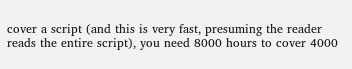cover a script (and this is very fast, presuming the reader reads the entire script), you need 8000 hours to cover 4000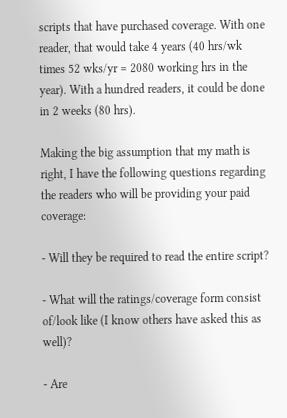scripts that have purchased coverage. With one reader, that would take 4 years (40 hrs/wk times 52 wks/yr = 2080 working hrs in the year). With a hundred readers, it could be done in 2 weeks (80 hrs).

Making the big assumption that my math is right, I have the following questions regarding the readers who will be providing your paid coverage:

- Will they be required to read the entire script?

- What will the ratings/coverage form consist of/look like (I know others have asked this as well)?

- Are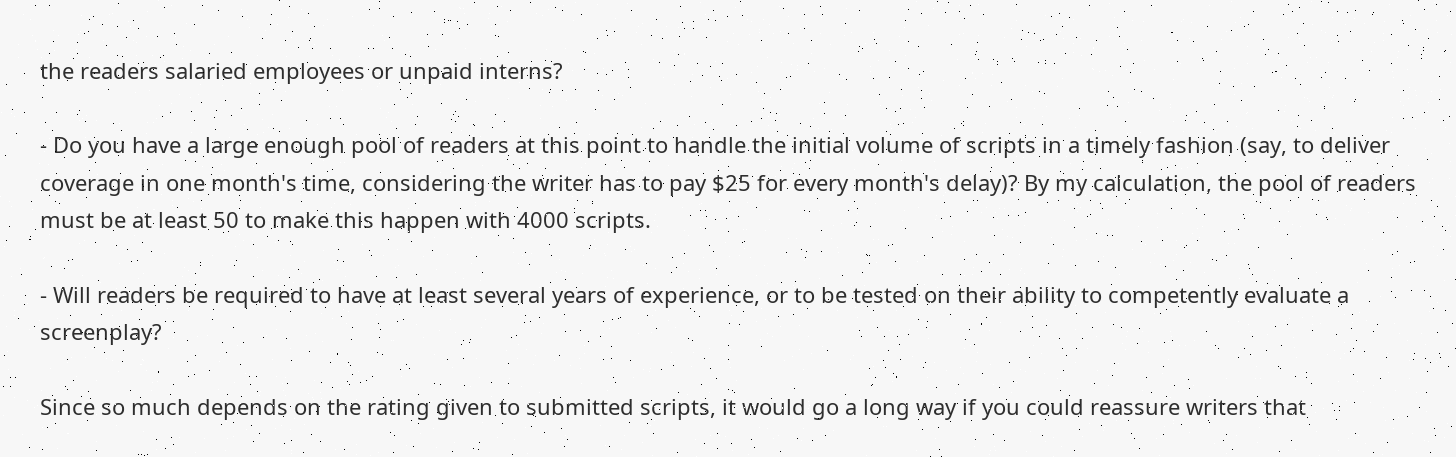the readers salaried employees or unpaid interns?

- Do you have a large enough pool of readers at this point to handle the initial volume of scripts in a timely fashion (say, to deliver coverage in one month's time, considering the writer has to pay $25 for every month's delay)? By my calculation, the pool of readers must be at least 50 to make this happen with 4000 scripts.

- Will readers be required to have at least several years of experience, or to be tested on their ability to competently evaluate a screenplay?

Since so much depends on the rating given to submitted scripts, it would go a long way if you could reassure writers that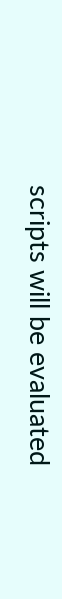scripts will be evaluated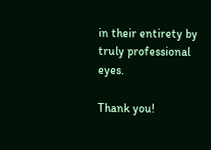in their entirety by truly professional eyes.

Thank you!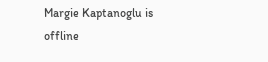Margie Kaptanoglu is offline